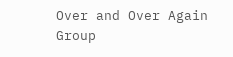Over and Over Again
Group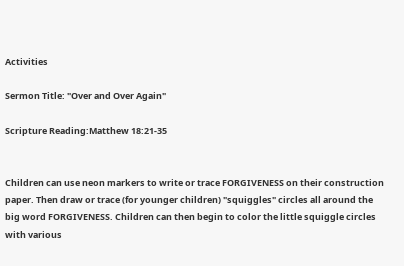Activities

Sermon Title: "Over and Over Again"

Scripture Reading:Matthew 18:21-35


Children can use neon markers to write or trace FORGIVENESS on their construction paper. Then draw or trace (for younger children) "squiggles" circles all around the big word FORGIVENESS. Children can then begin to color the little squiggle circles with various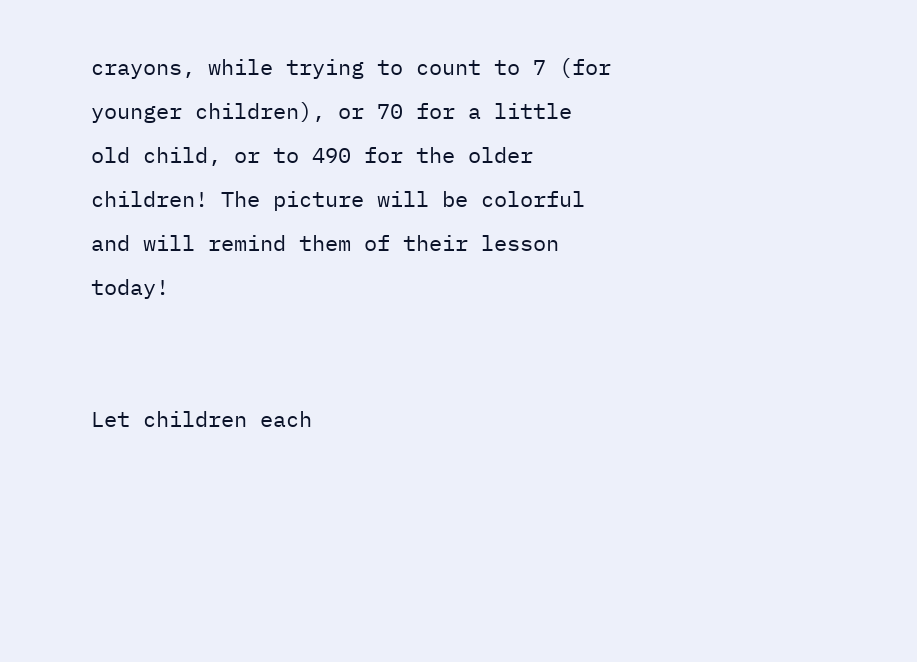crayons, while trying to count to 7 (for younger children), or 70 for a little old child, or to 490 for the older children! The picture will be colorful and will remind them of their lesson today!


Let children each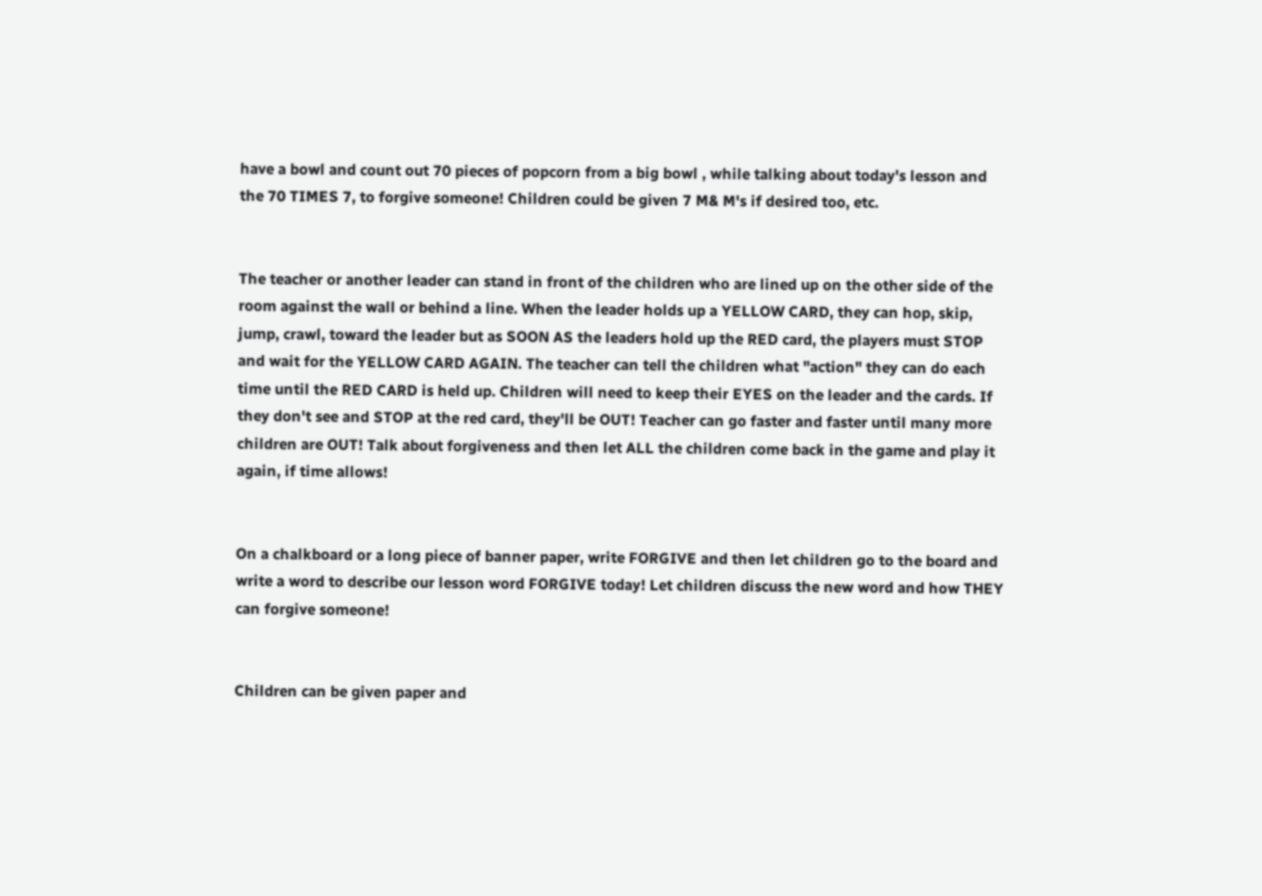have a bowl and count out 70 pieces of popcorn from a big bowl , while talking about today's lesson and the 70 TIMES 7, to forgive someone! Children could be given 7 M& M's if desired too, etc.


The teacher or another leader can stand in front of the children who are lined up on the other side of the room against the wall or behind a line. When the leader holds up a YELLOW CARD, they can hop, skip, jump, crawl, toward the leader but as SOON AS the leaders hold up the RED card, the players must STOP and wait for the YELLOW CARD AGAIN. The teacher can tell the children what "action" they can do each time until the RED CARD is held up. Children will need to keep their EYES on the leader and the cards. If they don't see and STOP at the red card, they'll be OUT! Teacher can go faster and faster until many more children are OUT! Talk about forgiveness and then let ALL the children come back in the game and play it again, if time allows!


On a chalkboard or a long piece of banner paper, write FORGIVE and then let children go to the board and write a word to describe our lesson word FORGIVE today! Let children discuss the new word and how THEY can forgive someone!


Children can be given paper and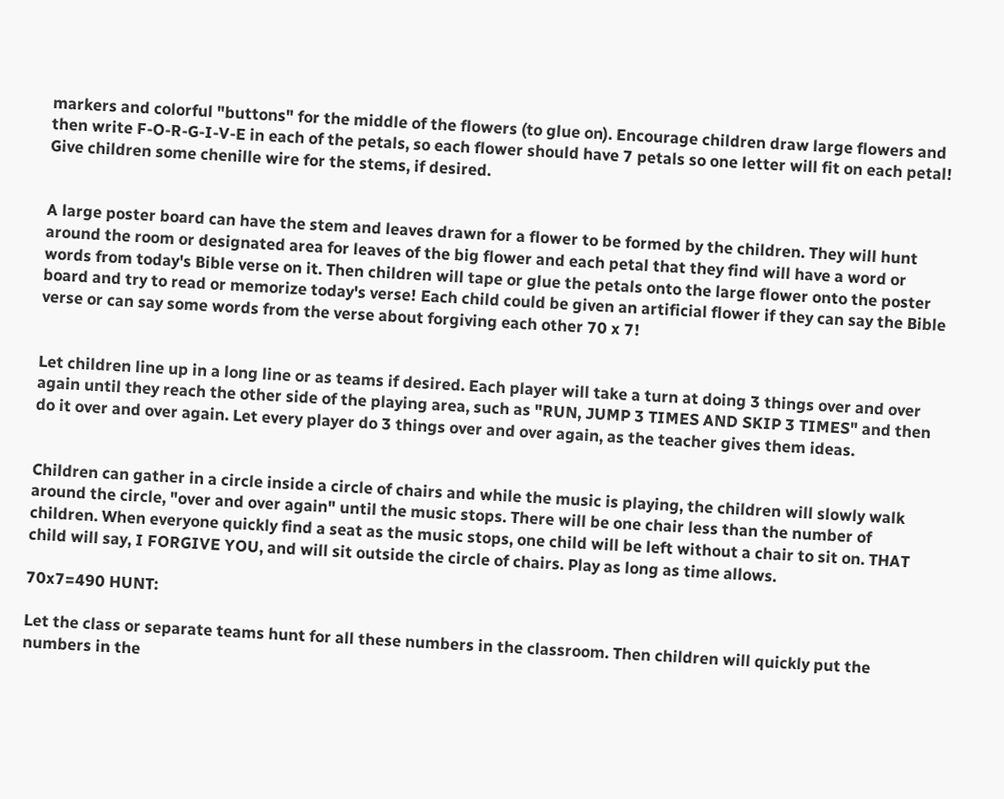markers and colorful "buttons" for the middle of the flowers (to glue on). Encourage children draw large flowers and then write F-O-R-G-I-V-E in each of the petals, so each flower should have 7 petals so one letter will fit on each petal! Give children some chenille wire for the stems, if desired.


A large poster board can have the stem and leaves drawn for a flower to be formed by the children. They will hunt around the room or designated area for leaves of the big flower and each petal that they find will have a word or words from today's Bible verse on it. Then children will tape or glue the petals onto the large flower onto the poster board and try to read or memorize today's verse! Each child could be given an artificial flower if they can say the Bible verse or can say some words from the verse about forgiving each other 70 x 7!


Let children line up in a long line or as teams if desired. Each player will take a turn at doing 3 things over and over again until they reach the other side of the playing area, such as "RUN, JUMP 3 TIMES AND SKIP 3 TIMES" and then do it over and over again. Let every player do 3 things over and over again, as the teacher gives them ideas.


Children can gather in a circle inside a circle of chairs and while the music is playing, the children will slowly walk around the circle, "over and over again" until the music stops. There will be one chair less than the number of children. When everyone quickly find a seat as the music stops, one child will be left without a chair to sit on. THAT child will say, I FORGIVE YOU, and will sit outside the circle of chairs. Play as long as time allows.

70x7=490 HUNT:

Let the class or separate teams hunt for all these numbers in the classroom. Then children will quickly put the numbers in the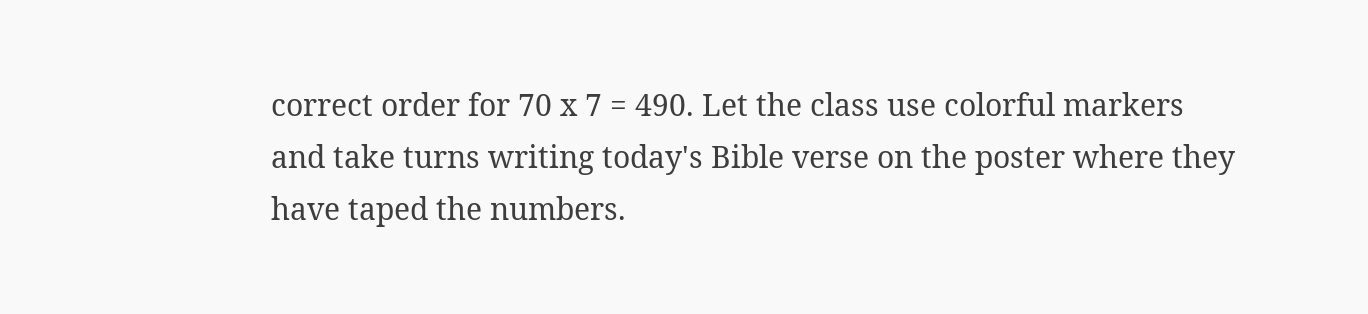correct order for 70 x 7 = 490. Let the class use colorful markers and take turns writing today's Bible verse on the poster where they have taped the numbers.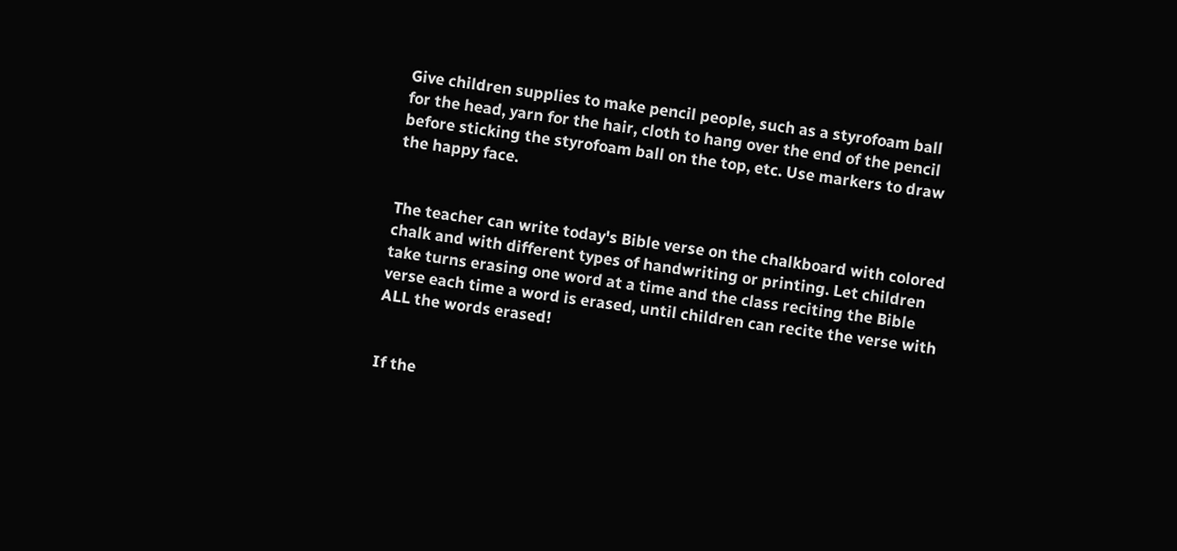Give children supplies to make pencil people, such as a styrofoam ball for the head, yarn for the hair, cloth to hang over the end of the pencil before sticking the styrofoam ball on the top, etc. Use markers to draw the happy face.


The teacher can write today's Bible verse on the chalkboard with colored chalk and with different types of handwriting or printing. Let children take turns erasing one word at a time and the class reciting the Bible verse each time a word is erased, until children can recite the verse with ALL the words erased!


If the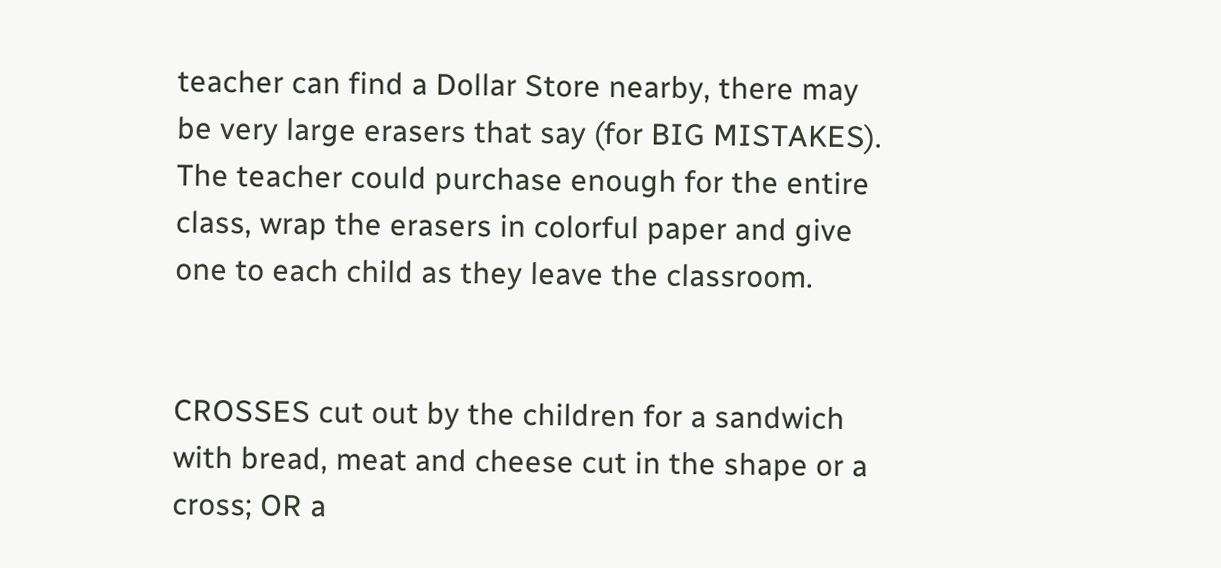teacher can find a Dollar Store nearby, there may be very large erasers that say (for BIG MISTAKES). The teacher could purchase enough for the entire class, wrap the erasers in colorful paper and give one to each child as they leave the classroom.


CROSSES cut out by the children for a sandwich with bread, meat and cheese cut in the shape or a cross; OR a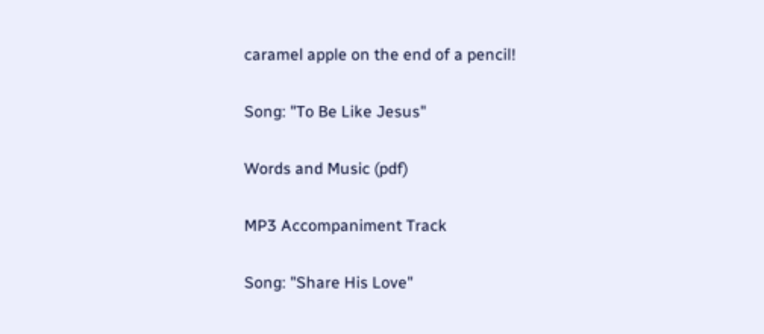caramel apple on the end of a pencil!

Song: "To Be Like Jesus"

Words and Music (pdf)

MP3 Accompaniment Track

Song: "Share His Love"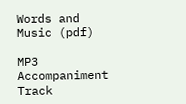Words and Music (pdf)

MP3 Accompaniment Track